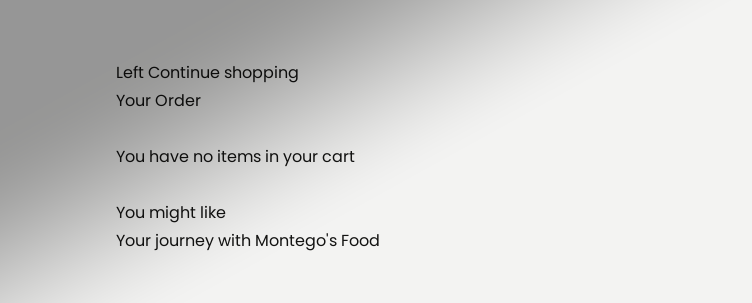Left Continue shopping
Your Order

You have no items in your cart

You might like
Your journey with Montego's Food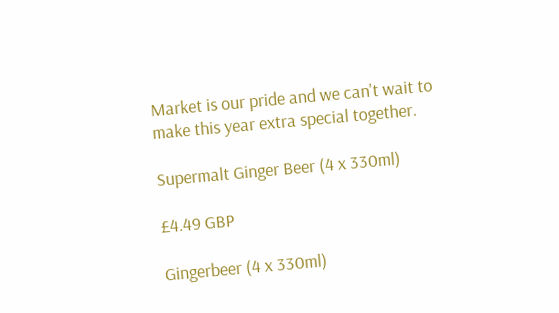Market is our pride and we can't wait to make this year extra special together.

Supermalt Ginger Beer (4 x 330ml)

£4.49 GBP

Gingerbeer (4 x 330ml)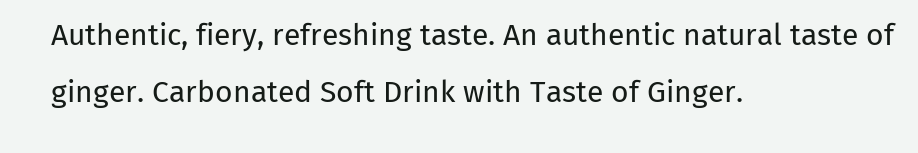Authentic, fiery, refreshing taste. An authentic natural taste of ginger. Carbonated Soft Drink with Taste of Ginger.